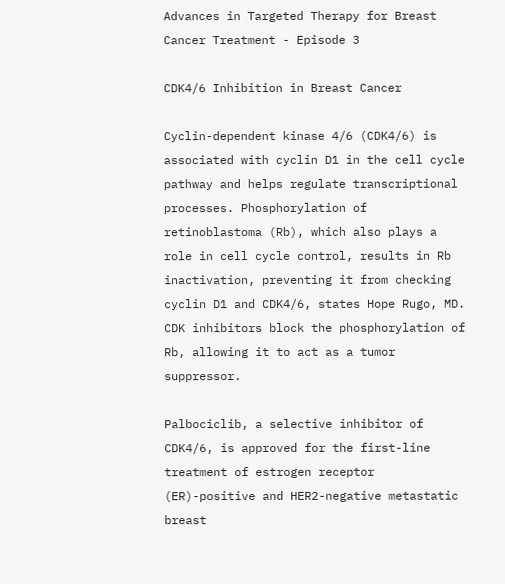Advances in Targeted Therapy for Breast Cancer Treatment - Episode 3

CDK4/6 Inhibition in Breast Cancer

Cyclin-dependent kinase 4/6 (CDK4/6) is associated with cyclin D1 in the cell cycle pathway and helps regulate transcriptional processes. Phosphorylation of retinoblastoma (Rb), which also plays a role in cell cycle control, results in Rb inactivation, preventing it from checking cyclin D1 and CDK4/6, states Hope Rugo, MD. CDK inhibitors block the phosphorylation of Rb, allowing it to act as a tumor suppressor.

Palbociclib, a selective inhibitor of CDK4/6, is approved for the first-line treatment of estrogen receptor (ER)-positive and HER2-negative metastatic breast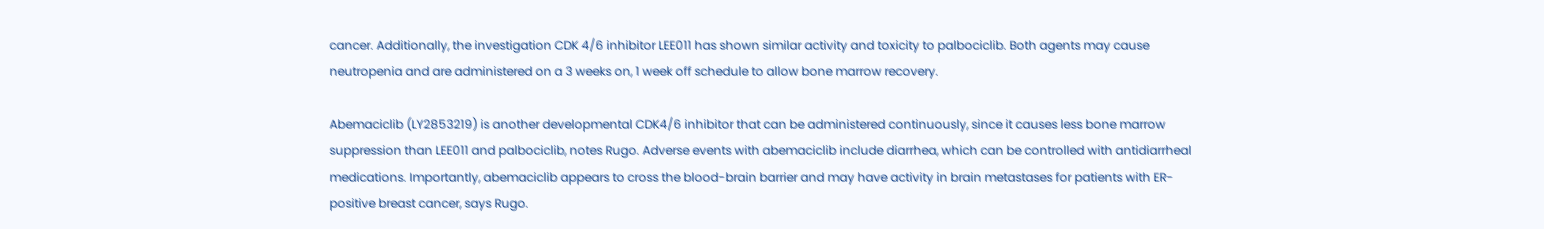cancer. Additionally, the investigation CDK 4/6 inhibitor LEE011 has shown similar activity and toxicity to palbociclib. Both agents may cause neutropenia and are administered on a 3 weeks on, 1 week off schedule to allow bone marrow recovery.

Abemaciclib (LY2853219) is another developmental CDK4/6 inhibitor that can be administered continuously, since it causes less bone marrow suppression than LEE011 and palbociclib, notes Rugo. Adverse events with abemaciclib include diarrhea, which can be controlled with antidiarrheal medications. Importantly, abemaciclib appears to cross the blood-brain barrier and may have activity in brain metastases for patients with ER-positive breast cancer, says Rugo.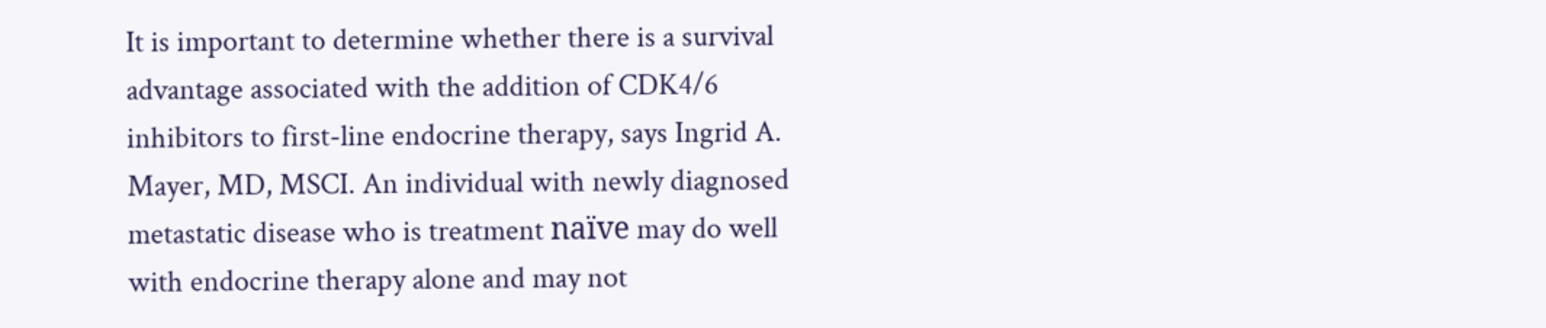It is important to determine whether there is a survival advantage associated with the addition of CDK4/6 inhibitors to first-line endocrine therapy, says Ingrid A. Mayer, MD, MSCI. An individual with newly diagnosed metastatic disease who is treatment naïve may do well with endocrine therapy alone and may not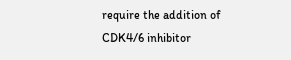require the addition of CDK4/6 inhibitor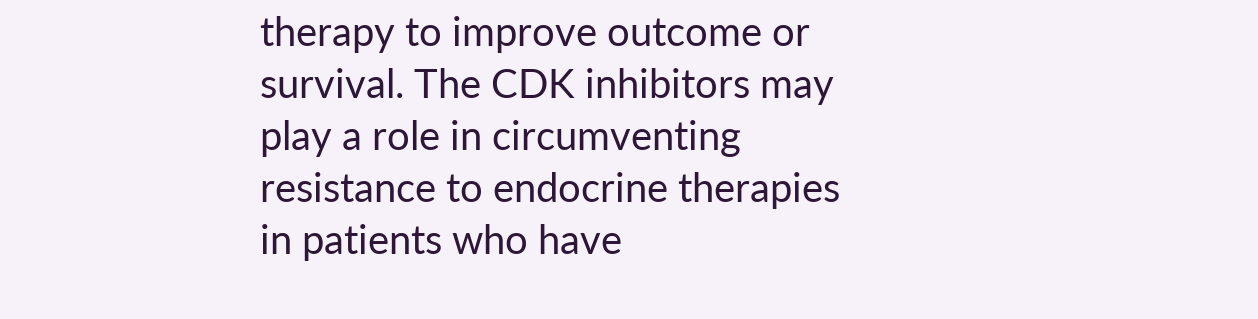therapy to improve outcome or survival. The CDK inhibitors may play a role in circumventing resistance to endocrine therapies in patients who have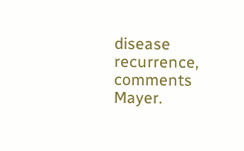disease recurrence, comments Mayer.